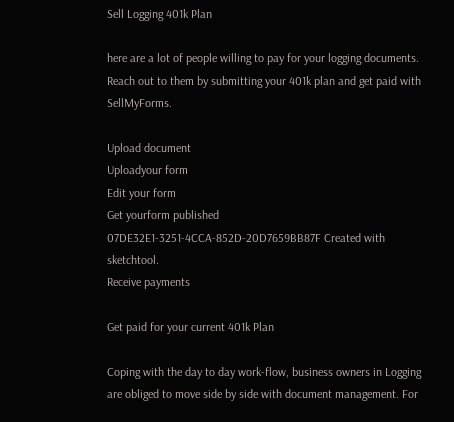Sell Logging 401k Plan

here are a lot of people willing to pay for your logging documents. Reach out to them by submitting your 401k plan and get paid with SellMyForms.

Upload document
Uploadyour form
Edit your form
Get yourform published
07DE32E1-3251-4CCA-852D-20D7659BB87F Created with sketchtool.
Receive payments

Get paid for your current 401k Plan

Coping with the day to day work-flow, business owners in Logging are obliged to move side by side with document management. For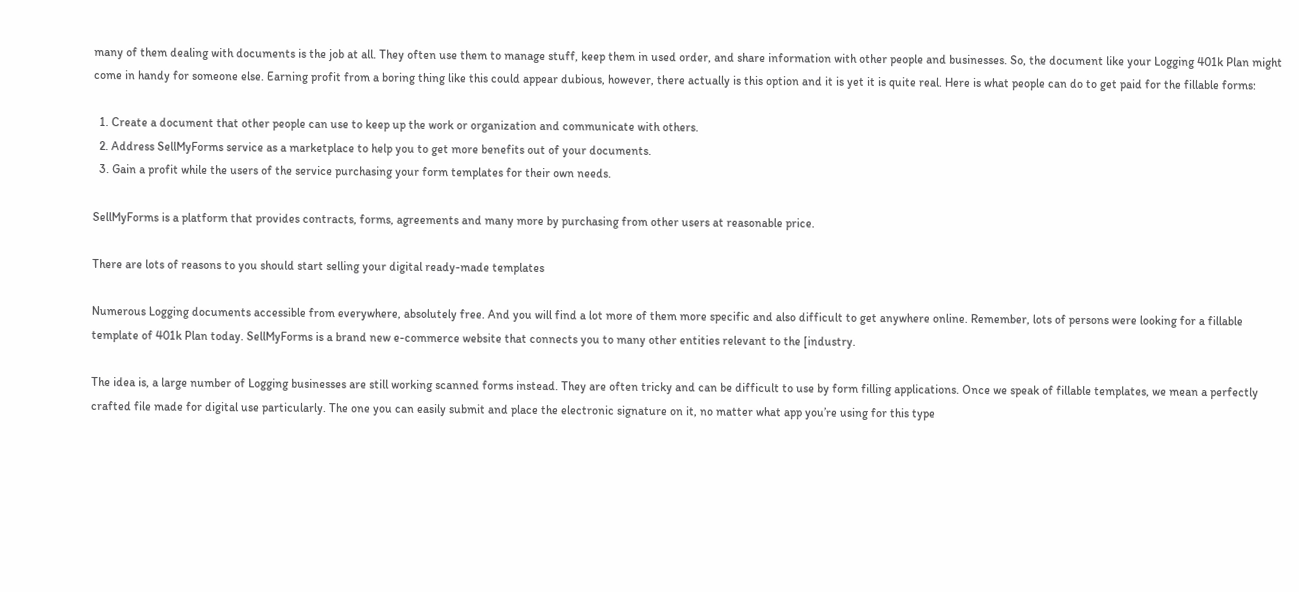many of them dealing with documents is the job at all. They often use them to manage stuff, keep them in used order, and share information with other people and businesses. So, the document like your Logging 401k Plan might come in handy for someone else. Earning profit from a boring thing like this could appear dubious, however, there actually is this option and it is yet it is quite real. Here is what people can do to get paid for the fillable forms:

  1. Create a document that other people can use to keep up the work or organization and communicate with others.
  2. Address SellMyForms service as a marketplace to help you to get more benefits out of your documents.
  3. Gain a profit while the users of the service purchasing your form templates for their own needs.

SellMyForms is a platform that provides contracts, forms, agreements and many more by purchasing from other users at reasonable price.

There are lots of reasons to you should start selling your digital ready-made templates

Numerous Logging documents accessible from everywhere, absolutely free. And you will find a lot more of them more specific and also difficult to get anywhere online. Remember, lots of persons were looking for a fillable template of 401k Plan today. SellMyForms is a brand new e-commerce website that connects you to many other entities relevant to the [industry.

The idea is, a large number of Logging businesses are still working scanned forms instead. They are often tricky and can be difficult to use by form filling applications. Once we speak of fillable templates, we mean a perfectly crafted file made for digital use particularly. The one you can easily submit and place the electronic signature on it, no matter what app you’re using for this type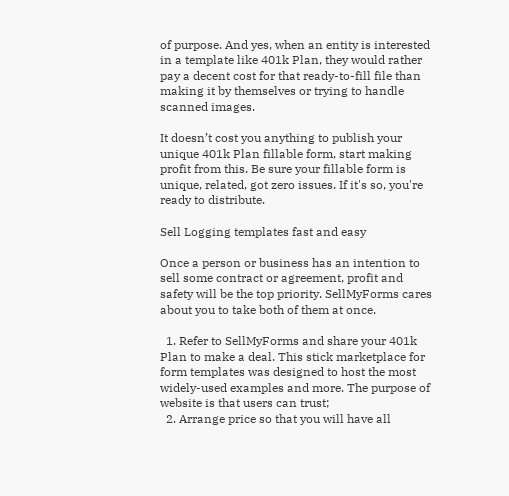of purpose. And yes, when an entity is interested in a template like 401k Plan, they would rather pay a decent cost for that ready-to-fill file than making it by themselves or trying to handle scanned images.

It doesn’t cost you anything to publish your unique 401k Plan fillable form, start making profit from this. Be sure your fillable form is unique, related, got zero issues. If it's so, you're ready to distribute.

Sell Logging templates fast and easy

Once a person or business has an intention to sell some contract or agreement, profit and safety will be the top priority. SellMyForms cares about you to take both of them at once.

  1. Refer to SellMyForms and share your 401k Plan to make a deal. This stick marketplace for form templates was designed to host the most widely-used examples and more. The purpose of website is that users can trust;
  2. Arrange price so that you will have all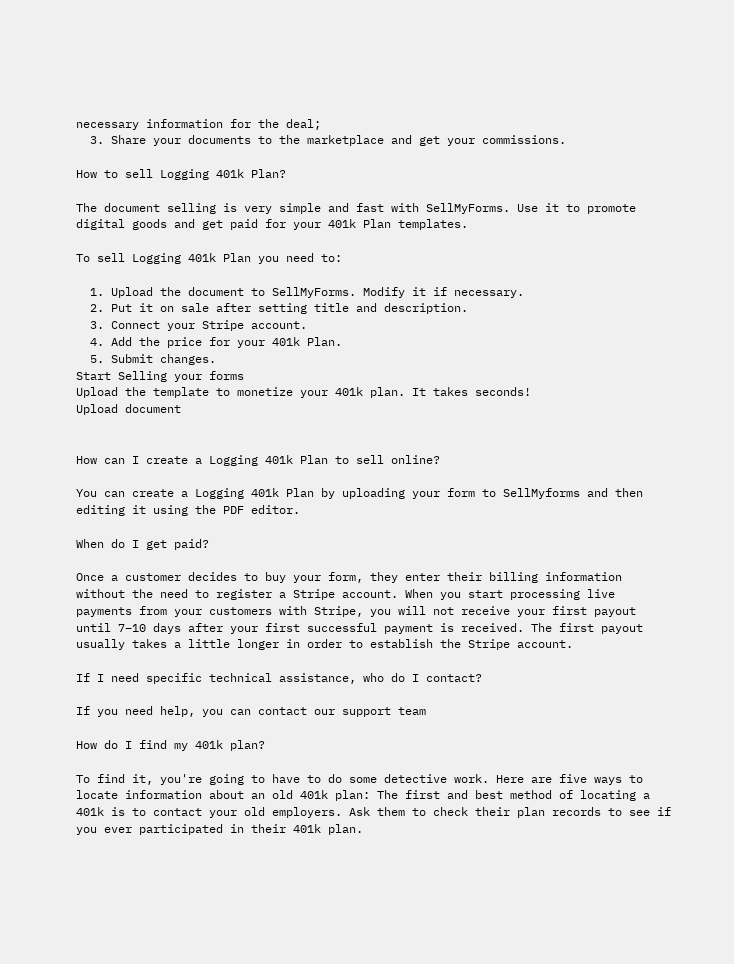necessary information for the deal;
  3. Share your documents to the marketplace and get your commissions.

How to sell Logging 401k Plan?

The document selling is very simple and fast with SellMyForms. Use it to promote digital goods and get paid for your 401k Plan templates.

To sell Logging 401k Plan you need to:

  1. Upload the document to SellMyForms. Modify it if necessary.
  2. Put it on sale after setting title and description.
  3. Connect your Stripe account.
  4. Add the price for your 401k Plan.
  5. Submit changes.
Start Selling your forms
Upload the template to monetize your 401k plan. It takes seconds!
Upload document


How can I create a Logging 401k Plan to sell online?

You can create a Logging 401k Plan by uploading your form to SellMyforms and then editing it using the PDF editor.

When do I get paid?

Once a customer decides to buy your form, they enter their billing information without the need to register a Stripe account. When you start processing live payments from your customers with Stripe, you will not receive your first payout until 7–10 days after your first successful payment is received. The first payout usually takes a little longer in order to establish the Stripe account.

If I need specific technical assistance, who do I contact?

If you need help, you can contact our support team

How do I find my 401k plan?

To find it, you're going to have to do some detective work. Here are five ways to locate information about an old 401k plan: The first and best method of locating a 401k is to contact your old employers. Ask them to check their plan records to see if you ever participated in their 401k plan.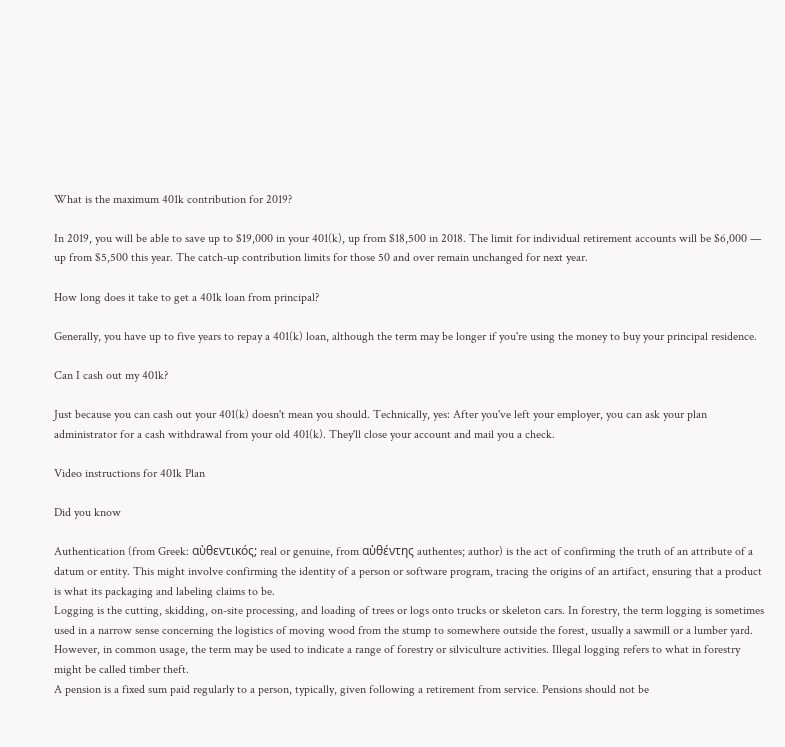What is the maximum 401k contribution for 2019?

In 2019, you will be able to save up to $19,000 in your 401(k), up from $18,500 in 2018. The limit for individual retirement accounts will be $6,000 — up from $5,500 this year. The catch-up contribution limits for those 50 and over remain unchanged for next year.

How long does it take to get a 401k loan from principal?

Generally, you have up to five years to repay a 401(k) loan, although the term may be longer if you're using the money to buy your principal residence.

Can I cash out my 401k?

Just because you can cash out your 401(k) doesn't mean you should. Technically, yes: After you've left your employer, you can ask your plan administrator for a cash withdrawal from your old 401(k). They'll close your account and mail you a check.

Video instructions for 401k Plan

Did you know

Authentication (from Greek: αὐθεντικός; real or genuine, from αὐθέντης authentes; author) is the act of confirming the truth of an attribute of a datum or entity. This might involve confirming the identity of a person or software program, tracing the origins of an artifact, ensuring that a product is what its packaging and labeling claims to be.
Logging is the cutting, skidding, on-site processing, and loading of trees or logs onto trucks or skeleton cars. In forestry, the term logging is sometimes used in a narrow sense concerning the logistics of moving wood from the stump to somewhere outside the forest, usually a sawmill or a lumber yard. However, in common usage, the term may be used to indicate a range of forestry or silviculture activities. Illegal logging refers to what in forestry might be called timber theft.
A pension is a fixed sum paid regularly to a person, typically, given following a retirement from service. Pensions should not be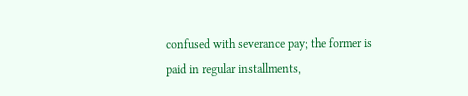confused with severance pay; the former is paid in regular installments,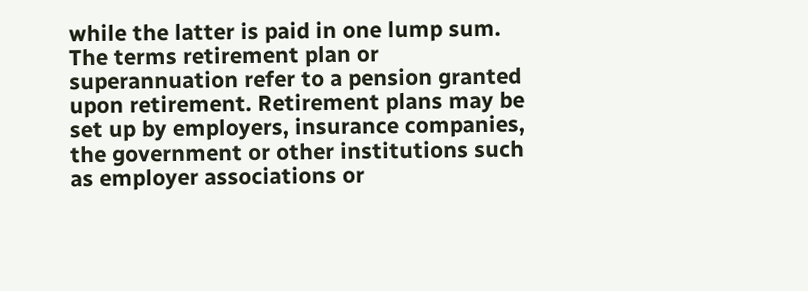while the latter is paid in one lump sum. The terms retirement plan or superannuation refer to a pension granted upon retirement. Retirement plans may be set up by employers, insurance companies, the government or other institutions such as employer associations or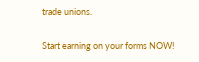trade unions.

Start earning on your forms NOW!